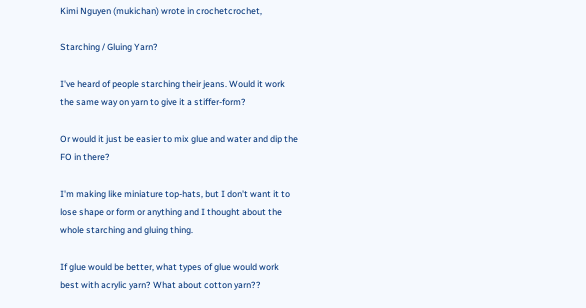Kimi Nguyen (mukichan) wrote in crochetcrochet,

Starching / Gluing Yarn?

I've heard of people starching their jeans. Would it work the same way on yarn to give it a stiffer-form?

Or would it just be easier to mix glue and water and dip the FO in there?

I'm making like miniature top-hats, but I don't want it to lose shape or form or anything and I thought about the whole starching and gluing thing.

If glue would be better, what types of glue would work best with acrylic yarn? What about cotton yarn??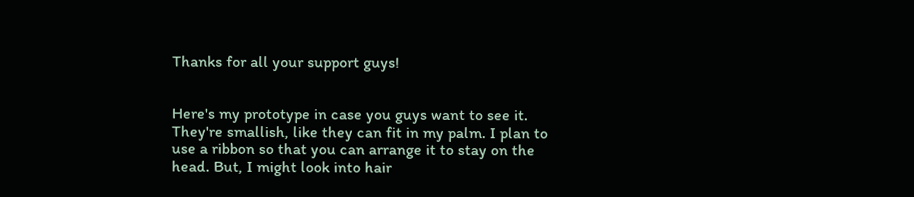Thanks for all your support guys!


Here's my prototype in case you guys want to see it. They're smallish, like they can fit in my palm. I plan to use a ribbon so that you can arrange it to stay on the head. But, I might look into hair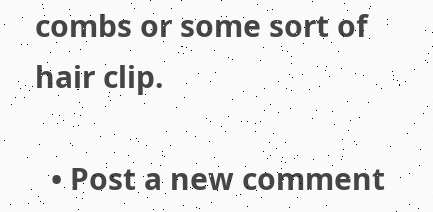combs or some sort of hair clip.

  • Post a new comment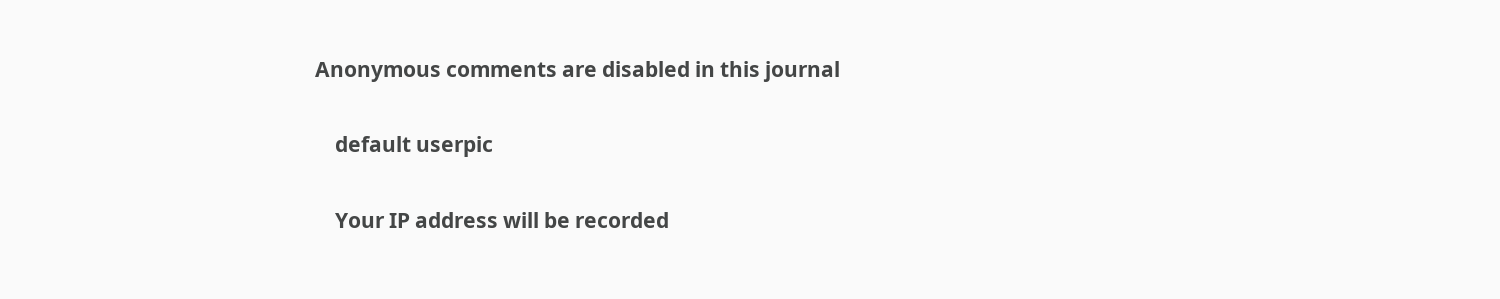Anonymous comments are disabled in this journal

    default userpic

    Your IP address will be recorded